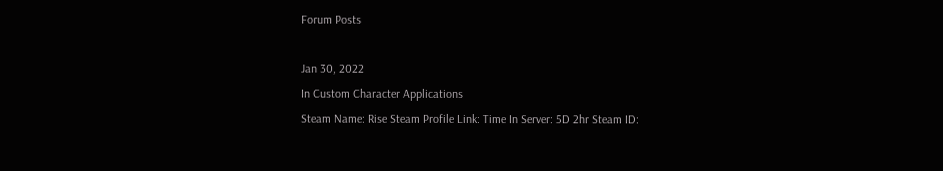Forum Posts

Jan 30, 2022
In Custom Character Applications
Steam Name: Rise Steam Profile Link: Time In Server: 5D 2hr Steam ID: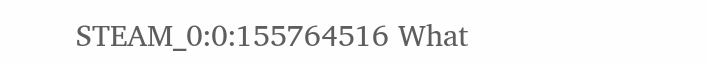STEAM_0:0:155764516 What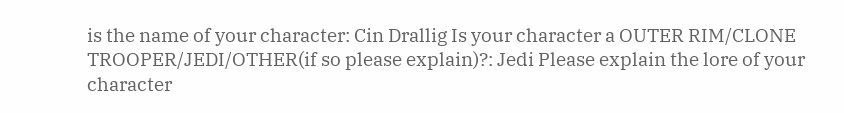is the name of your character: Cin Drallig Is your character a OUTER RIM/CLONE TROOPER/JEDI/OTHER(if so please explain)?: Jedi Please explain the lore of your character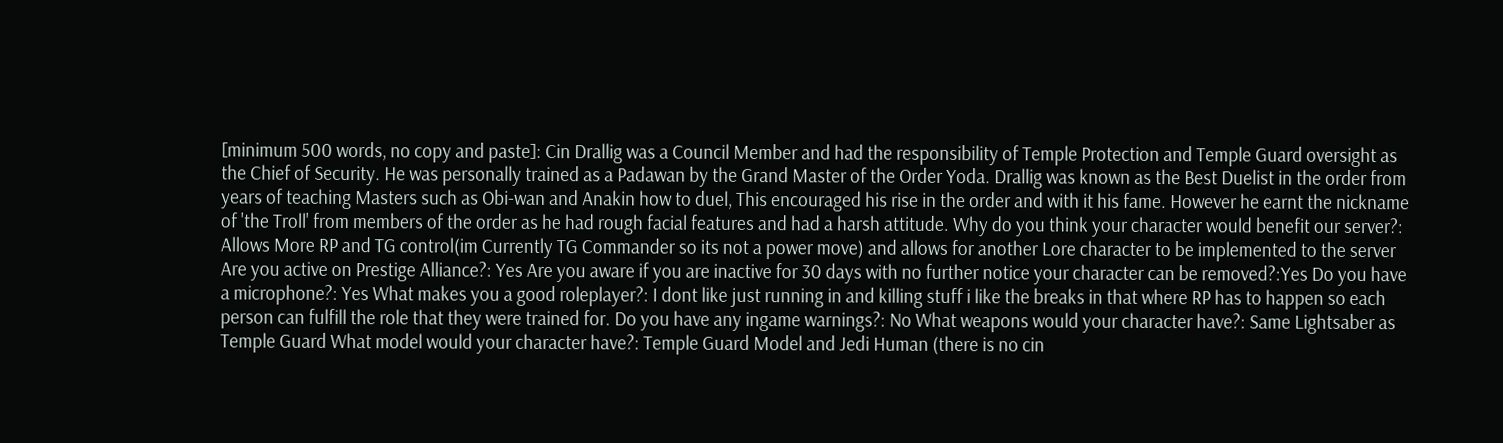[minimum 500 words, no copy and paste]: Cin Drallig was a Council Member and had the responsibility of Temple Protection and Temple Guard oversight as the Chief of Security. He was personally trained as a Padawan by the Grand Master of the Order Yoda. Drallig was known as the Best Duelist in the order from years of teaching Masters such as Obi-wan and Anakin how to duel, This encouraged his rise in the order and with it his fame. However he earnt the nickname of 'the Troll' from members of the order as he had rough facial features and had a harsh attitude. Why do you think your character would benefit our server?: Allows More RP and TG control(im Currently TG Commander so its not a power move) and allows for another Lore character to be implemented to the server Are you active on Prestige Alliance?: Yes Are you aware if you are inactive for 30 days with no further notice your character can be removed?:Yes Do you have a microphone?: Yes What makes you a good roleplayer?: I dont like just running in and killing stuff i like the breaks in that where RP has to happen so each person can fulfill the role that they were trained for. Do you have any ingame warnings?: No What weapons would your character have?: Same Lightsaber as Temple Guard What model would your character have?: Temple Guard Model and Jedi Human (there is no cin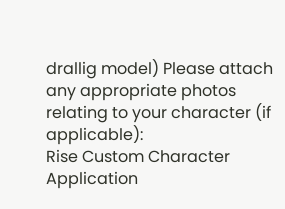drallig model) Please attach any appropriate photos relating to your character (if applicable):
Rise Custom Character Application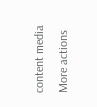content media
More actions